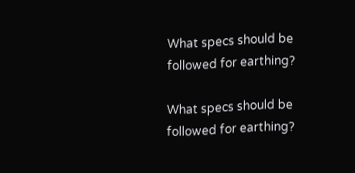What specs should be followed for earthing?

What specs should be followed for earthing?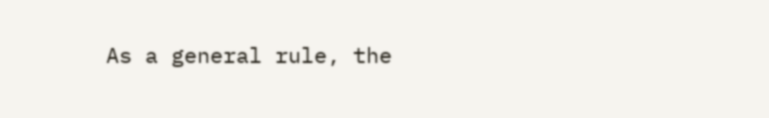As a general rule, the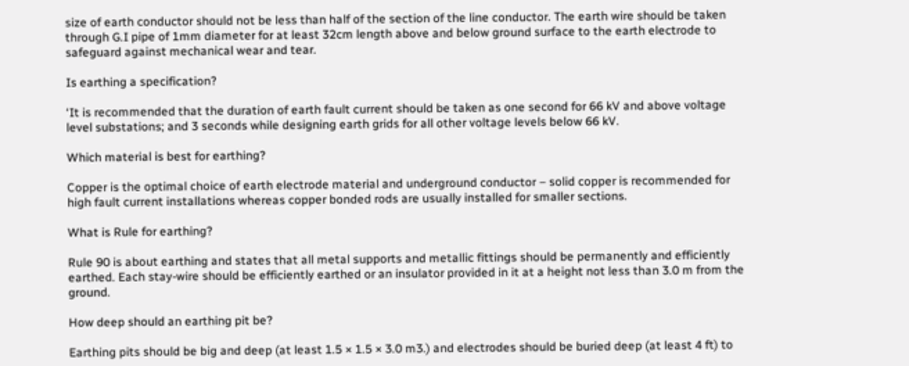size of earth conductor should not be less than half of the section of the line conductor. The earth wire should be taken through G.I pipe of 1mm diameter for at least 32cm length above and below ground surface to the earth electrode to safeguard against mechanical wear and tear.

Is earthing a specification?

‘It is recommended that the duration of earth fault current should be taken as one second for 66 kV and above voltage level substations; and 3 seconds while designing earth grids for all other voltage levels below 66 kV.

Which material is best for earthing?

Copper is the optimal choice of earth electrode material and underground conductor – solid copper is recommended for high fault current installations whereas copper bonded rods are usually installed for smaller sections.

What is Rule for earthing?

Rule 90 is about earthing and states that all metal supports and metallic fittings should be permanently and efficiently earthed. Each stay-wire should be efficiently earthed or an insulator provided in it at a height not less than 3.0 m from the ground.

How deep should an earthing pit be?

Earthing pits should be big and deep (at least 1.5 × 1.5 × 3.0 m3.) and electrodes should be buried deep (at least 4 ft) to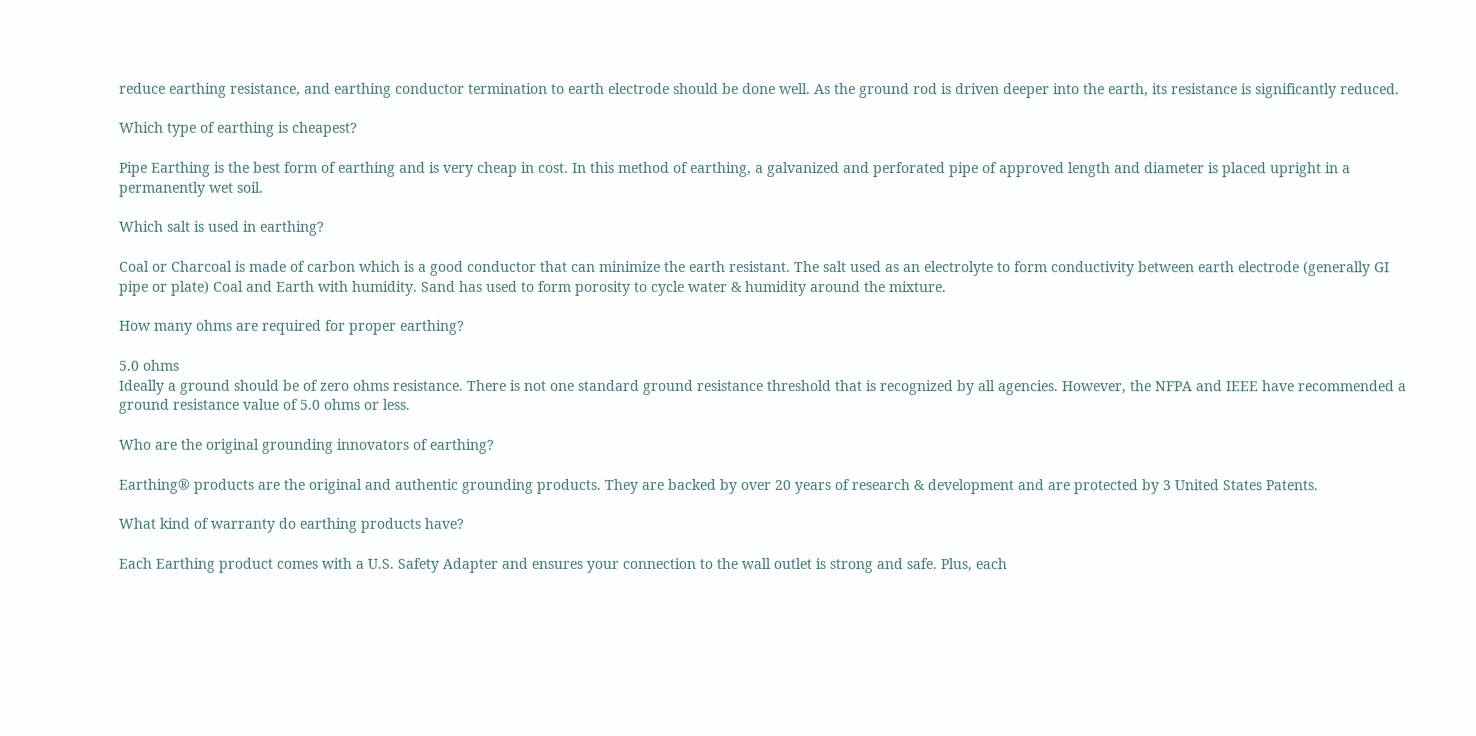reduce earthing resistance, and earthing conductor termination to earth electrode should be done well. As the ground rod is driven deeper into the earth, its resistance is significantly reduced.

Which type of earthing is cheapest?

Pipe Earthing is the best form of earthing and is very cheap in cost. In this method of earthing, a galvanized and perforated pipe of approved length and diameter is placed upright in a permanently wet soil.

Which salt is used in earthing?

Coal or Charcoal is made of carbon which is a good conductor that can minimize the earth resistant. The salt used as an electrolyte to form conductivity between earth electrode (generally GI pipe or plate) Coal and Earth with humidity. Sand has used to form porosity to cycle water & humidity around the mixture.

How many ohms are required for proper earthing?

5.0 ohms
Ideally a ground should be of zero ohms resistance. There is not one standard ground resistance threshold that is recognized by all agencies. However, the NFPA and IEEE have recommended a ground resistance value of 5.0 ohms or less.

Who are the original grounding innovators of earthing?

Earthing® products are the original and authentic grounding products. They are backed by over 20 years of research & development and are protected by 3 United States Patents.

What kind of warranty do earthing products have?

Each Earthing product comes with a U.S. Safety Adapter and ensures your connection to the wall outlet is strong and safe. Plus, each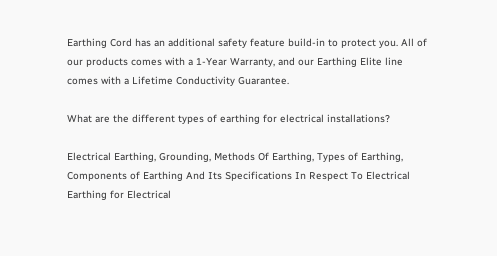Earthing Cord has an additional safety feature build-in to protect you. All of our products comes with a 1-Year Warranty, and our Earthing Elite line comes with a Lifetime Conductivity Guarantee.

What are the different types of earthing for electrical installations?

Electrical Earthing, Grounding, Methods Of Earthing, Types of Earthing, Components of Earthing And Its Specifications In Respect To Electrical Earthing for Electrical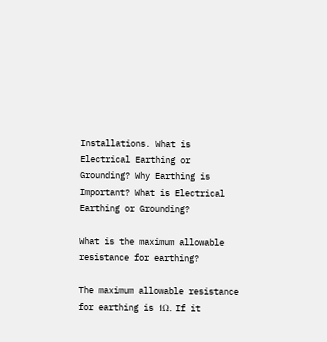Installations. What is Electrical Earthing or Grounding? Why Earthing is Important? What is Electrical Earthing or Grounding?

What is the maximum allowable resistance for earthing?

The maximum allowable resistance for earthing is 1Ω. If it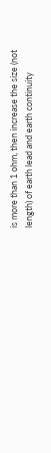is more than 1 ohm, then increase the size (not length) of earth lead and earth continuity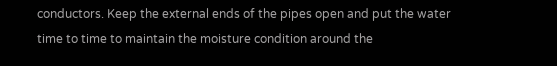conductors. Keep the external ends of the pipes open and put the water time to time to maintain the moisture condition around the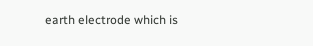earth electrode which is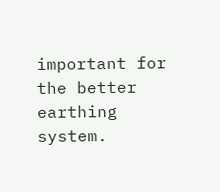important for the better earthing system.